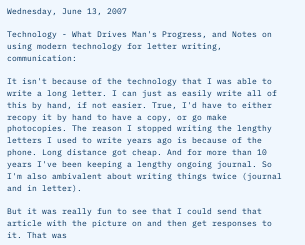Wednesday, June 13, 2007

Technology - What Drives Man's Progress, and Notes on using modern technology for letter writing, communication:

It isn't because of the technology that I was able to write a long letter. I can just as easily write all of this by hand, if not easier. True, I'd have to either recopy it by hand to have a copy, or go make photocopies. The reason I stopped writing the lengthy letters I used to write years ago is because of the phone. Long distance got cheap. And for more than 10 years I've been keeping a lengthy ongoing journal. So I'm also ambivalent about writing things twice (journal and in letter).

But it was really fun to see that I could send that article with the picture on and then get responses to it. That was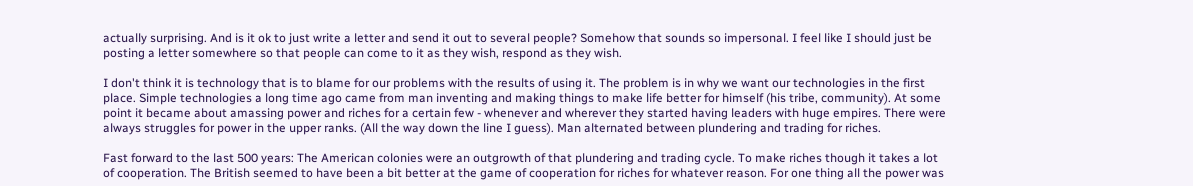actually surprising. And is it ok to just write a letter and send it out to several people? Somehow that sounds so impersonal. I feel like I should just be posting a letter somewhere so that people can come to it as they wish, respond as they wish.

I don't think it is technology that is to blame for our problems with the results of using it. The problem is in why we want our technologies in the first place. Simple technologies a long time ago came from man inventing and making things to make life better for himself (his tribe, community). At some point it became about amassing power and riches for a certain few - whenever and wherever they started having leaders with huge empires. There were always struggles for power in the upper ranks. (All the way down the line I guess). Man alternated between plundering and trading for riches.

Fast forward to the last 500 years: The American colonies were an outgrowth of that plundering and trading cycle. To make riches though it takes a lot of cooperation. The British seemed to have been a bit better at the game of cooperation for riches for whatever reason. For one thing all the power was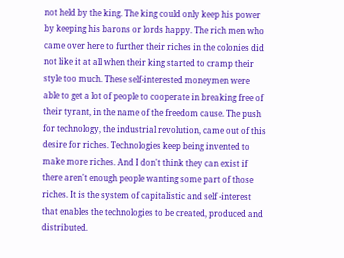not held by the king. The king could only keep his power by keeping his barons or lords happy. The rich men who came over here to further their riches in the colonies did not like it at all when their king started to cramp their style too much. These self-interested moneymen were able to get a lot of people to cooperate in breaking free of their tyrant, in the name of the freedom cause. The push for technology, the industrial revolution, came out of this desire for riches. Technologies keep being invented to make more riches. And I don't think they can exist if there aren't enough people wanting some part of those riches. It is the system of capitalistic and self -interest that enables the technologies to be created, produced and distributed.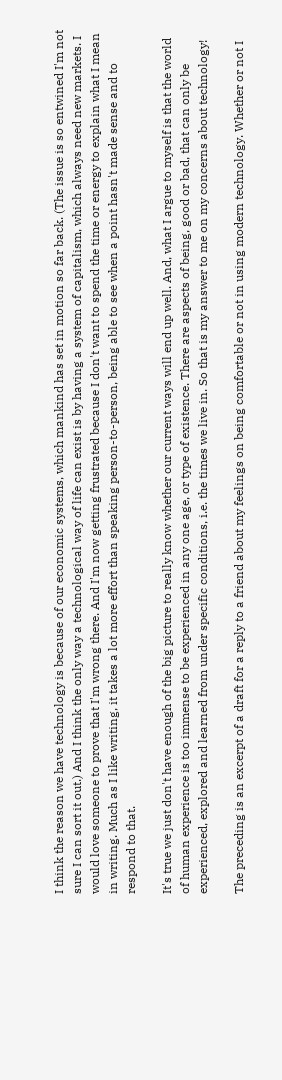I think the reason we have technology is because of our economic systems, which mankind has set in motion so far back. (The issue is so entwined I'm not sure I can sort it out.) And I think the only way a technological way of life can exist is by having a system of capitalism, which always need new markets. I would love someone to prove that I'm wrong there. And I'm now getting frustrated because I don't want to spend the time or energy to explain what I mean in writing. Much as I like writing, it takes a lot more effort than speaking person-to-person, being able to see when a point hasn't made sense and to respond to that.

It's true we just don't have enough of the big picture to really know whether our current ways will end up well. And, what I argue to myself is that the world of human experience is too immense to be experienced in any one age, or type of existence. There are aspects of being, good or bad, that can only be experienced, explored and learned from under specific conditions, i.e. the times we live in. So that is my answer to me on my concerns about technology!

The preceding is an excerpt of a draft for a reply to a friend about my feelings on being comfortable or not in using modern technology. Whether or not I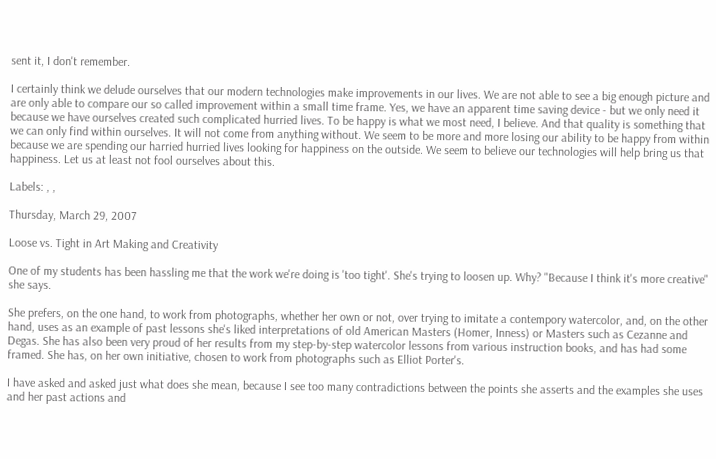sent it, I don't remember.

I certainly think we delude ourselves that our modern technologies make improvements in our lives. We are not able to see a big enough picture and are only able to compare our so called improvement within a small time frame. Yes, we have an apparent time saving device - but we only need it because we have ourselves created such complicated hurried lives. To be happy is what we most need, I believe. And that quality is something that we can only find within ourselves. It will not come from anything without. We seem to be more and more losing our ability to be happy from within because we are spending our harried hurried lives looking for happiness on the outside. We seem to believe our technologies will help bring us that happiness. Let us at least not fool ourselves about this.

Labels: , ,

Thursday, March 29, 2007

Loose vs. Tight in Art Making and Creativity

One of my students has been hassling me that the work we're doing is 'too tight'. She's trying to loosen up. Why? "Because I think it's more creative" she says.

She prefers, on the one hand, to work from photographs, whether her own or not, over trying to imitate a contempory watercolor, and, on the other hand, uses as an example of past lessons she's liked interpretations of old American Masters (Homer, Inness) or Masters such as Cezanne and Degas. She has also been very proud of her results from my step-by-step watercolor lessons from various instruction books, and has had some framed. She has, on her own initiative, chosen to work from photographs such as Elliot Porter's.

I have asked and asked just what does she mean, because I see too many contradictions between the points she asserts and the examples she uses and her past actions and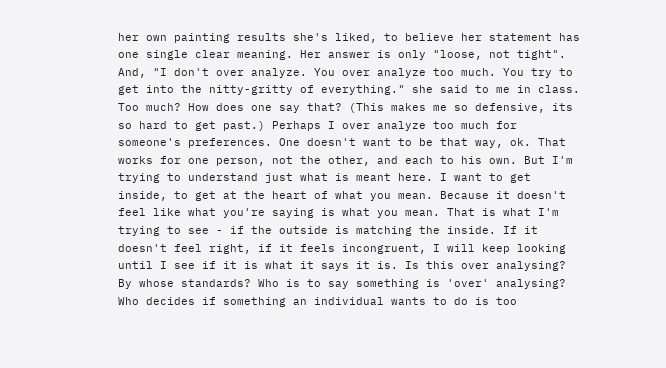her own painting results she's liked, to believe her statement has one single clear meaning. Her answer is only "loose, not tight". And, "I don't over analyze. You over analyze too much. You try to get into the nitty-gritty of everything." she said to me in class. Too much? How does one say that? (This makes me so defensive, its so hard to get past.) Perhaps I over analyze too much for someone's preferences. One doesn't want to be that way, ok. That works for one person, not the other, and each to his own. But I'm trying to understand just what is meant here. I want to get inside, to get at the heart of what you mean. Because it doesn't feel like what you're saying is what you mean. That is what I'm trying to see - if the outside is matching the inside. If it doesn't feel right, if it feels incongruent, I will keep looking until I see if it is what it says it is. Is this over analysing? By whose standards? Who is to say something is 'over' analysing? Who decides if something an individual wants to do is too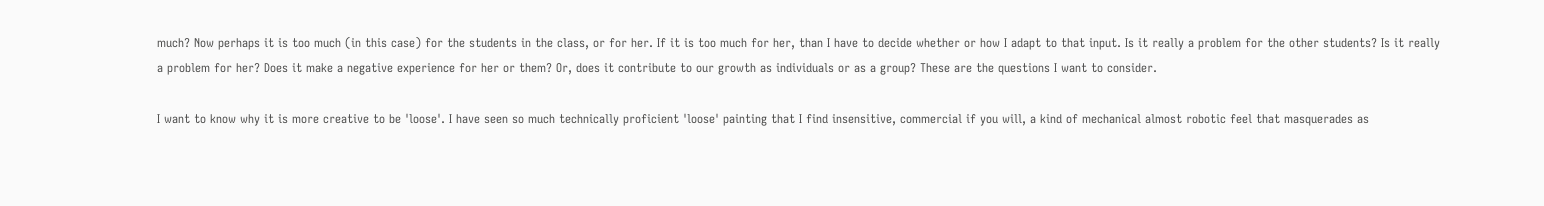much? Now perhaps it is too much (in this case) for the students in the class, or for her. If it is too much for her, than I have to decide whether or how I adapt to that input. Is it really a problem for the other students? Is it really a problem for her? Does it make a negative experience for her or them? Or, does it contribute to our growth as individuals or as a group? These are the questions I want to consider.

I want to know why it is more creative to be 'loose'. I have seen so much technically proficient 'loose' painting that I find insensitive, commercial if you will, a kind of mechanical almost robotic feel that masquerades as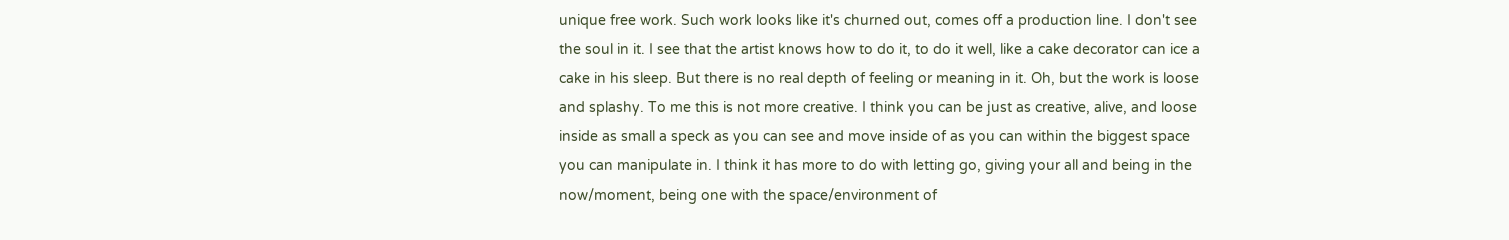unique free work. Such work looks like it's churned out, comes off a production line. I don't see the soul in it. I see that the artist knows how to do it, to do it well, like a cake decorator can ice a cake in his sleep. But there is no real depth of feeling or meaning in it. Oh, but the work is loose and splashy. To me this is not more creative. I think you can be just as creative, alive, and loose inside as small a speck as you can see and move inside of as you can within the biggest space you can manipulate in. I think it has more to do with letting go, giving your all and being in the now/moment, being one with the space/environment of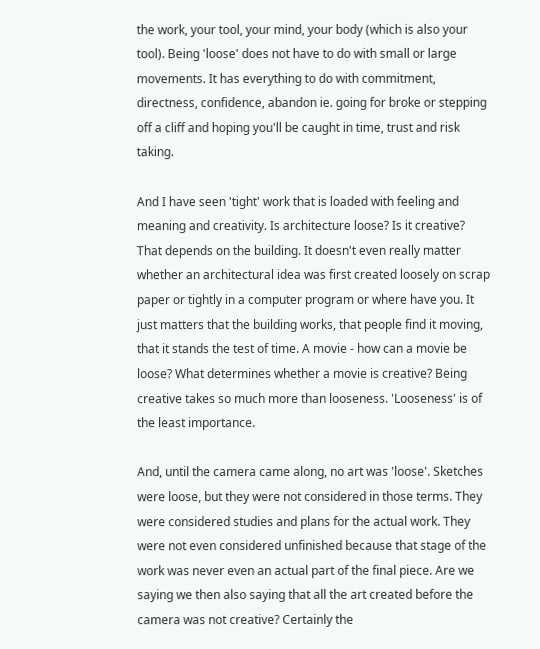the work, your tool, your mind, your body (which is also your tool). Being 'loose' does not have to do with small or large movements. It has everything to do with commitment, directness, confidence, abandon ie. going for broke or stepping off a cliff and hoping you'll be caught in time, trust and risk taking.

And I have seen 'tight' work that is loaded with feeling and meaning and creativity. Is architecture loose? Is it creative? That depends on the building. It doesn't even really matter whether an architectural idea was first created loosely on scrap paper or tightly in a computer program or where have you. It just matters that the building works, that people find it moving, that it stands the test of time. A movie - how can a movie be loose? What determines whether a movie is creative? Being creative takes so much more than looseness. 'Looseness' is of the least importance.

And, until the camera came along, no art was 'loose'. Sketches were loose, but they were not considered in those terms. They were considered studies and plans for the actual work. They were not even considered unfinished because that stage of the work was never even an actual part of the final piece. Are we saying we then also saying that all the art created before the camera was not creative? Certainly the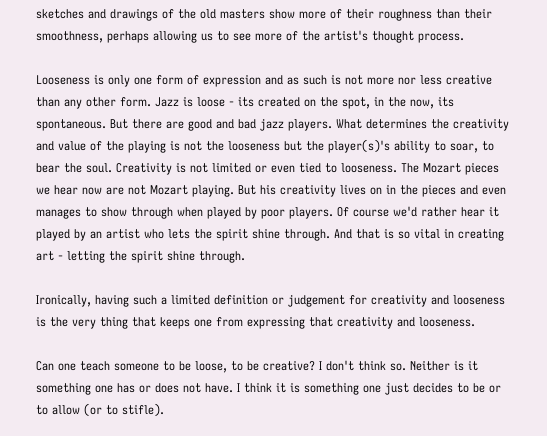sketches and drawings of the old masters show more of their roughness than their smoothness, perhaps allowing us to see more of the artist's thought process.

Looseness is only one form of expression and as such is not more nor less creative than any other form. Jazz is loose - its created on the spot, in the now, its spontaneous. But there are good and bad jazz players. What determines the creativity and value of the playing is not the looseness but the player(s)'s ability to soar, to bear the soul. Creativity is not limited or even tied to looseness. The Mozart pieces we hear now are not Mozart playing. But his creativity lives on in the pieces and even manages to show through when played by poor players. Of course we'd rather hear it played by an artist who lets the spirit shine through. And that is so vital in creating art - letting the spirit shine through.

Ironically, having such a limited definition or judgement for creativity and looseness is the very thing that keeps one from expressing that creativity and looseness.

Can one teach someone to be loose, to be creative? I don't think so. Neither is it something one has or does not have. I think it is something one just decides to be or to allow (or to stifle).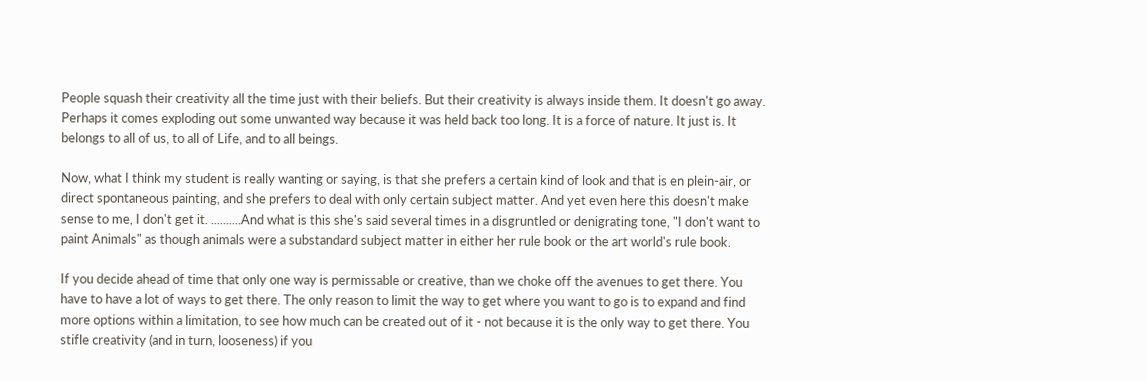People squash their creativity all the time just with their beliefs. But their creativity is always inside them. It doesn't go away. Perhaps it comes exploding out some unwanted way because it was held back too long. It is a force of nature. It just is. It belongs to all of us, to all of Life, and to all beings.

Now, what I think my student is really wanting or saying, is that she prefers a certain kind of look and that is en plein-air, or direct spontaneous painting, and she prefers to deal with only certain subject matter. And yet even here this doesn't make sense to me, I don't get it. ..........And what is this she's said several times in a disgruntled or denigrating tone, "I don't want to paint Animals" as though animals were a substandard subject matter in either her rule book or the art world's rule book.

If you decide ahead of time that only one way is permissable or creative, than we choke off the avenues to get there. You have to have a lot of ways to get there. The only reason to limit the way to get where you want to go is to expand and find more options within a limitation, to see how much can be created out of it - not because it is the only way to get there. You stifle creativity (and in turn, looseness) if you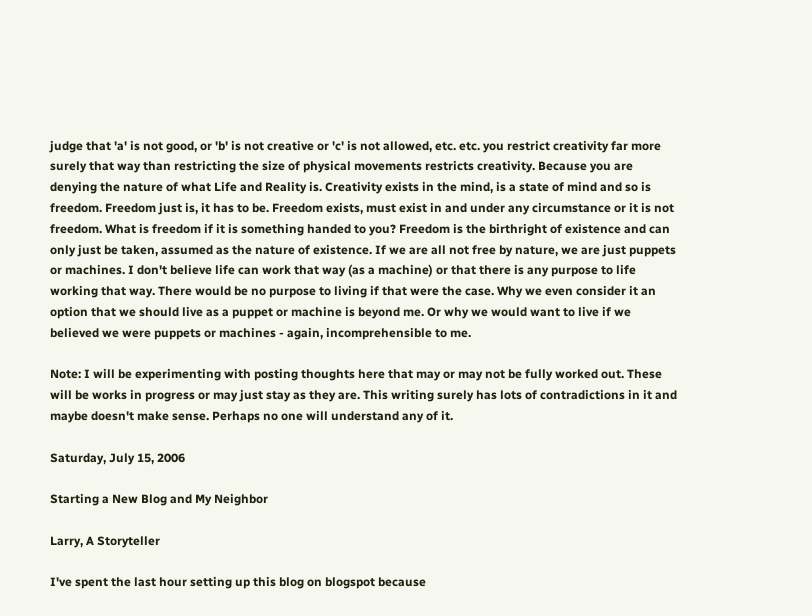judge that 'a' is not good, or 'b' is not creative or 'c' is not allowed, etc. etc. you restrict creativity far more surely that way than restricting the size of physical movements restricts creativity. Because you are denying the nature of what Life and Reality is. Creativity exists in the mind, is a state of mind and so is freedom. Freedom just is, it has to be. Freedom exists, must exist in and under any circumstance or it is not freedom. What is freedom if it is something handed to you? Freedom is the birthright of existence and can only just be taken, assumed as the nature of existence. If we are all not free by nature, we are just puppets or machines. I don't believe life can work that way (as a machine) or that there is any purpose to life working that way. There would be no purpose to living if that were the case. Why we even consider it an option that we should live as a puppet or machine is beyond me. Or why we would want to live if we believed we were puppets or machines - again, incomprehensible to me.

Note: I will be experimenting with posting thoughts here that may or may not be fully worked out. These will be works in progress or may just stay as they are. This writing surely has lots of contradictions in it and maybe doesn't make sense. Perhaps no one will understand any of it.

Saturday, July 15, 2006

Starting a New Blog and My Neighbor

Larry, A Storyteller

I've spent the last hour setting up this blog on blogspot because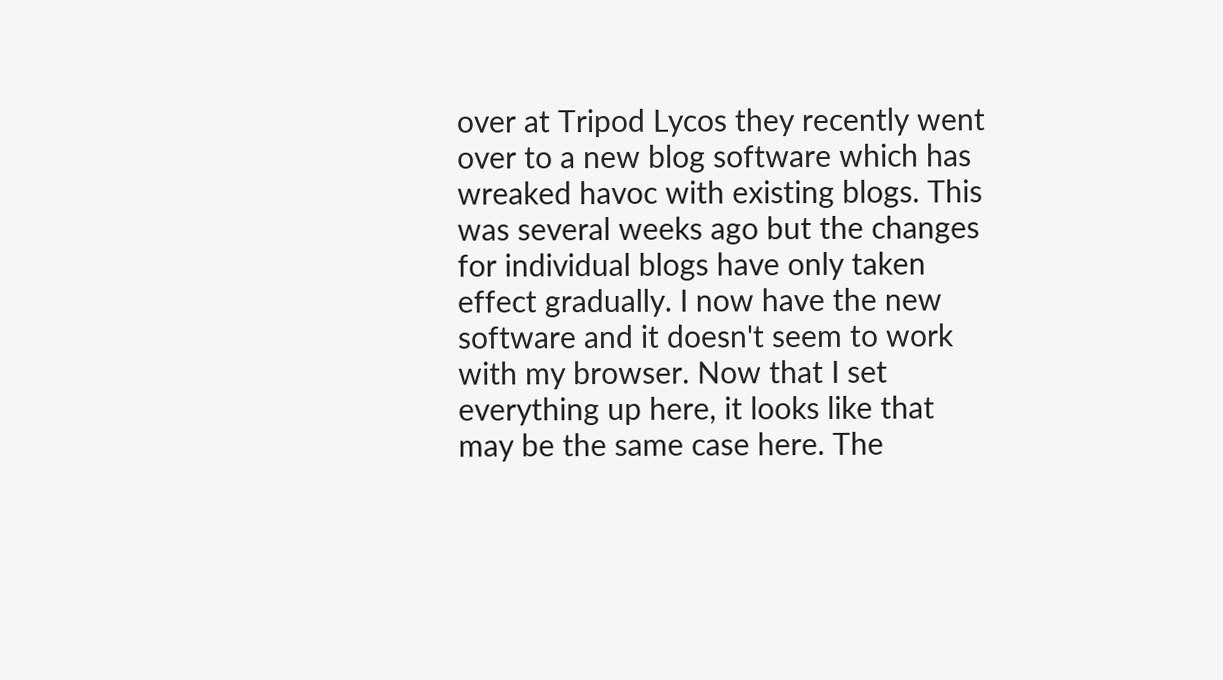over at Tripod Lycos they recently went over to a new blog software which has wreaked havoc with existing blogs. This was several weeks ago but the changes for individual blogs have only taken effect gradually. I now have the new software and it doesn't seem to work with my browser. Now that I set everything up here, it looks like that may be the same case here. The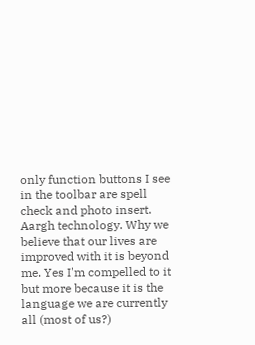only function buttons I see in the toolbar are spell check and photo insert. Aargh technology. Why we believe that our lives are improved with it is beyond me. Yes I'm compelled to it but more because it is the language we are currently all (most of us?)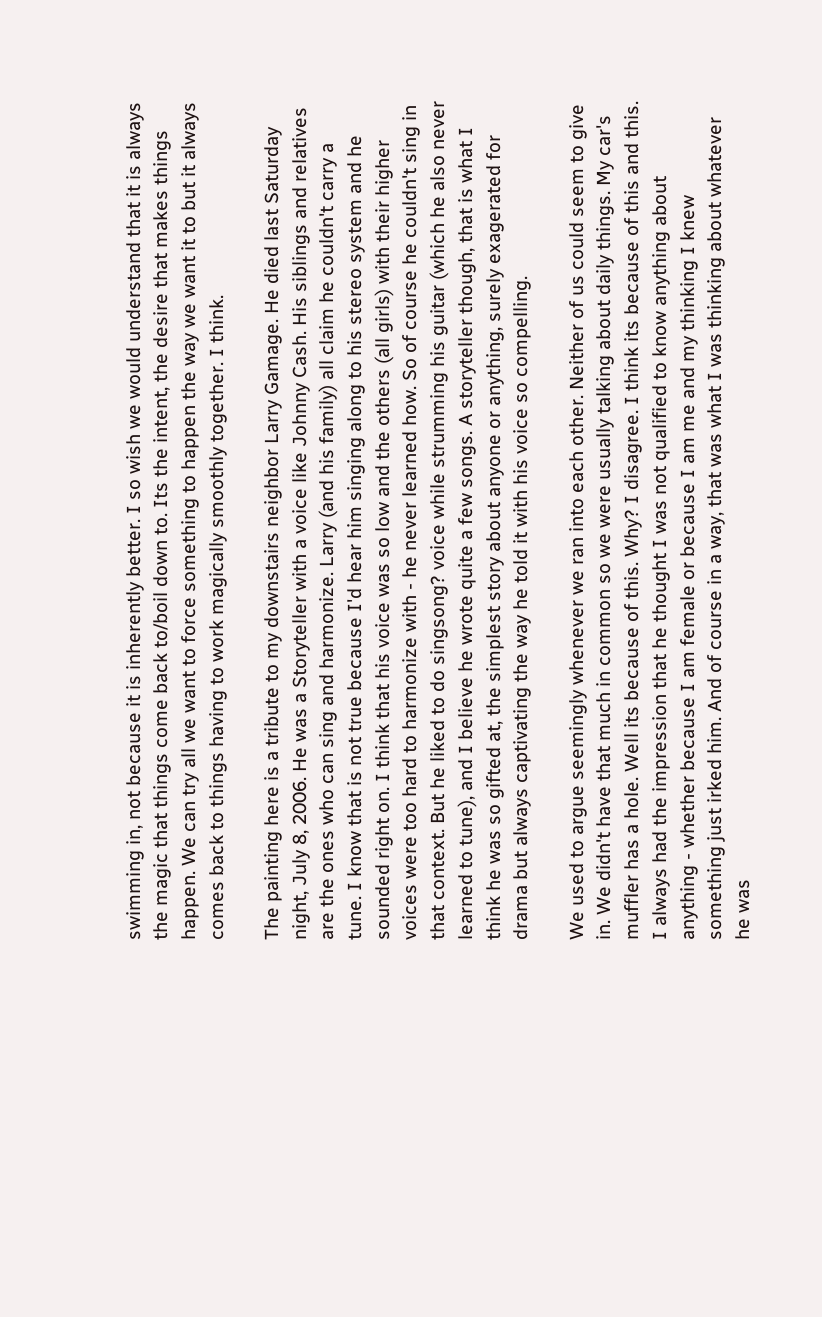swimming in, not because it is inherently better. I so wish we would understand that it is always the magic that things come back to/boil down to. Its the intent, the desire that makes things happen. We can try all we want to force something to happen the way we want it to but it always comes back to things having to work magically smoothly together. I think.

The painting here is a tribute to my downstairs neighbor Larry Gamage. He died last Saturday night, July 8, 2006. He was a Storyteller with a voice like Johnny Cash. His siblings and relatives are the ones who can sing and harmonize. Larry (and his family) all claim he couldn't carry a tune. I know that is not true because I'd hear him singing along to his stereo system and he sounded right on. I think that his voice was so low and the others (all girls) with their higher voices were too hard to harmonize with - he never learned how. So of course he couldn't sing in that context. But he liked to do singsong? voice while strumming his guitar (which he also never learned to tune), and I believe he wrote quite a few songs. A storyteller though, that is what I think he was so gifted at, the simplest story about anyone or anything, surely exagerated for drama but always captivating the way he told it with his voice so compelling.

We used to argue seemingly whenever we ran into each other. Neither of us could seem to give in. We didn't have that much in common so we were usually talking about daily things. My car's muffler has a hole. Well its because of this. Why? I disagree. I think its because of this and this. I always had the impression that he thought I was not qualified to know anything about anything - whether because I am female or because I am me and my thinking I knew something just irked him. And of course in a way, that was what I was thinking about whatever he was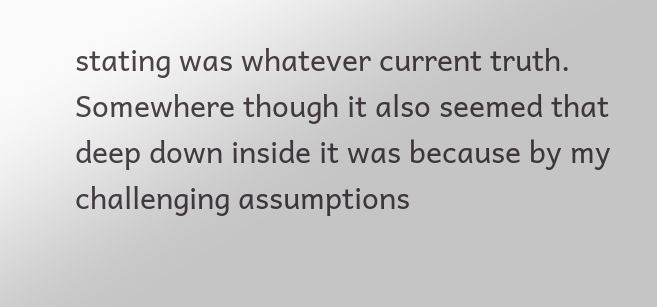stating was whatever current truth. Somewhere though it also seemed that deep down inside it was because by my challenging assumptions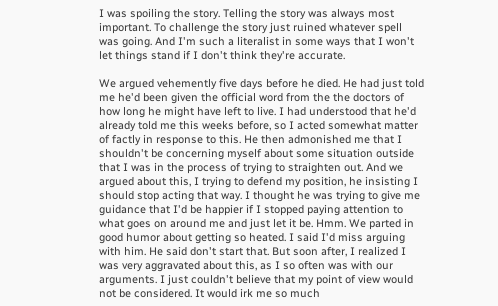I was spoiling the story. Telling the story was always most important. To challenge the story just ruined whatever spell was going. And I'm such a literalist in some ways that I won't let things stand if I don't think they're accurate.

We argued vehemently five days before he died. He had just told me he'd been given the official word from the the doctors of how long he might have left to live. I had understood that he'd already told me this weeks before, so I acted somewhat matter of factly in response to this. He then admonished me that I shouldn't be concerning myself about some situation outside that I was in the process of trying to straighten out. And we argued about this, I trying to defend my position, he insisting I should stop acting that way. I thought he was trying to give me guidance that I'd be happier if I stopped paying attention to what goes on around me and just let it be. Hmm. We parted in good humor about getting so heated. I said I'd miss arguing with him. He said don't start that. But soon after, I realized I was very aggravated about this, as I so often was with our arguments. I just couldn't believe that my point of view would not be considered. It would irk me so much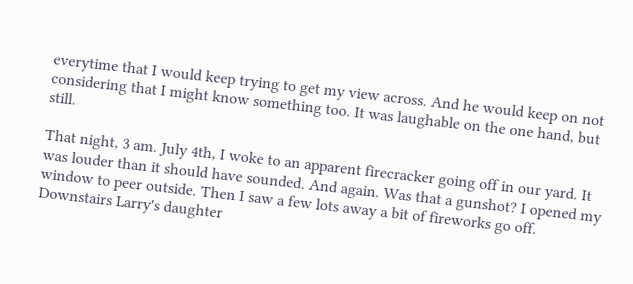everytime that I would keep trying to get my view across. And he would keep on not considering that I might know something too. It was laughable on the one hand, but still.

That night, 3 am. July 4th, I woke to an apparent firecracker going off in our yard. It was louder than it should have sounded. And again. Was that a gunshot? I opened my window to peer outside. Then I saw a few lots away a bit of fireworks go off. Downstairs Larry's daughter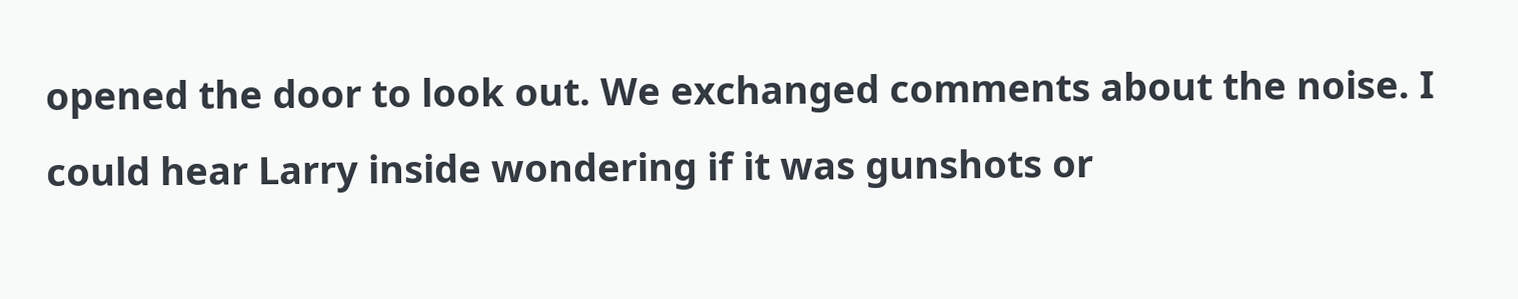opened the door to look out. We exchanged comments about the noise. I could hear Larry inside wondering if it was gunshots or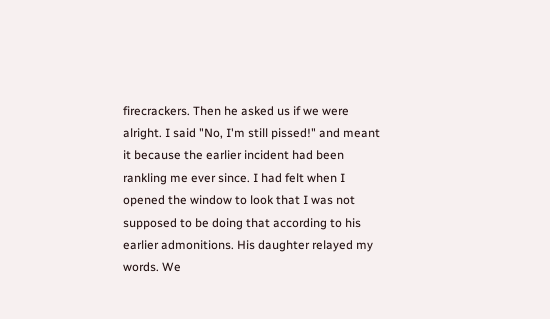firecrackers. Then he asked us if we were alright. I said "No, I'm still pissed!" and meant it because the earlier incident had been rankling me ever since. I had felt when I opened the window to look that I was not supposed to be doing that according to his earlier admonitions. His daughter relayed my words. We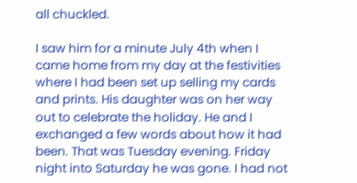all chuckled.

I saw him for a minute July 4th when I came home from my day at the festivities where I had been set up selling my cards and prints. His daughter was on her way out to celebrate the holiday. He and I exchanged a few words about how it had been. That was Tuesday evening. Friday night into Saturday he was gone. I had not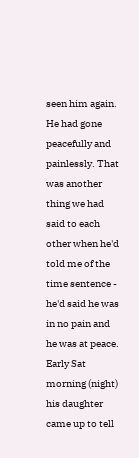seen him again. He had gone peacefully and painlessly. That was another thing we had said to each other when he'd told me of the time sentence - he'd said he was in no pain and he was at peace. Early Sat morning (night) his daughter came up to tell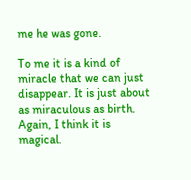me he was gone.

To me it is a kind of miracle that we can just disappear. It is just about as miraculous as birth. Again, I think it is magical.